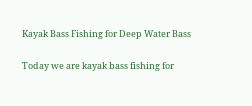Kayak Bass Fishing for Deep Water Bass

Today we are kayak bass fishing for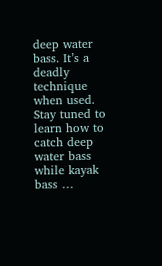deep water bass. It’s a deadly technique when used. Stay tuned to learn how to catch deep water bass while kayak bass …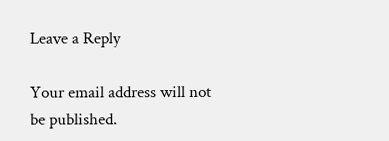Leave a Reply

Your email address will not be published.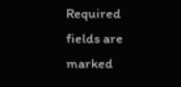Required fields are marked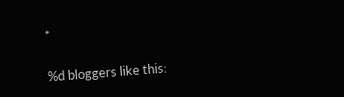*

%d bloggers like this: